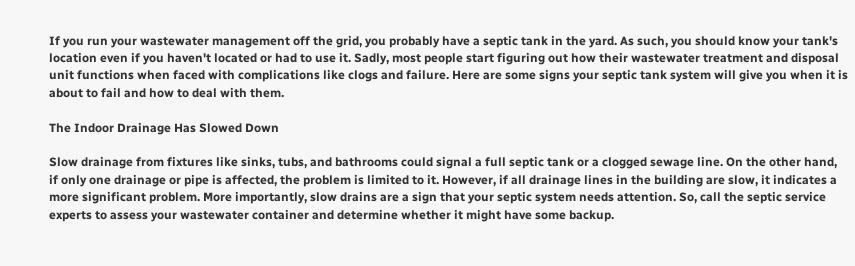If you run your wastewater management off the grid, you probably have a septic tank in the yard. As such, you should know your tank's location even if you haven't located or had to use it. Sadly, most people start figuring out how their wastewater treatment and disposal unit functions when faced with complications like clogs and failure. Here are some signs your septic tank system will give you when it is about to fail and how to deal with them.

The Indoor Drainage Has Slowed Down

Slow drainage from fixtures like sinks, tubs, and bathrooms could signal a full septic tank or a clogged sewage line. On the other hand, if only one drainage or pipe is affected, the problem is limited to it. However, if all drainage lines in the building are slow, it indicates a more significant problem. More importantly, slow drains are a sign that your septic system needs attention. So, call the septic service experts to assess your wastewater container and determine whether it might have some backup.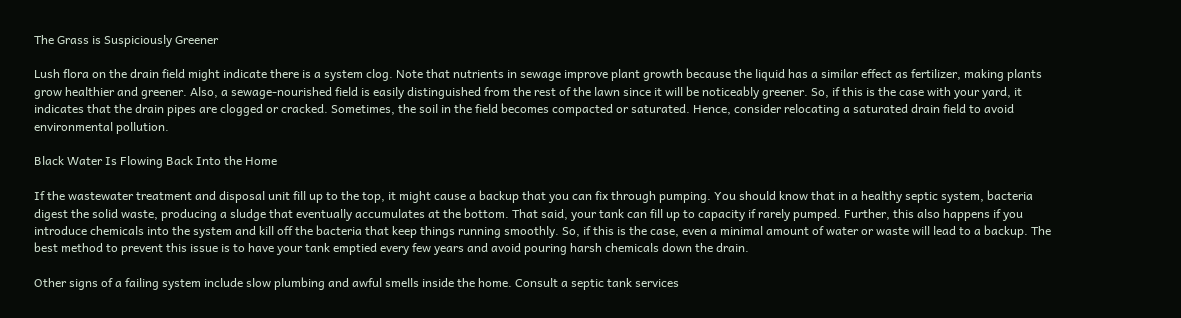The Grass is Suspiciously Greener

Lush flora on the drain field might indicate there is a system clog. Note that nutrients in sewage improve plant growth because the liquid has a similar effect as fertilizer, making plants grow healthier and greener. Also, a sewage-nourished field is easily distinguished from the rest of the lawn since it will be noticeably greener. So, if this is the case with your yard, it indicates that the drain pipes are clogged or cracked. Sometimes, the soil in the field becomes compacted or saturated. Hence, consider relocating a saturated drain field to avoid environmental pollution.

Black Water Is Flowing Back Into the Home

If the wastewater treatment and disposal unit fill up to the top, it might cause a backup that you can fix through pumping. You should know that in a healthy septic system, bacteria digest the solid waste, producing a sludge that eventually accumulates at the bottom. That said, your tank can fill up to capacity if rarely pumped. Further, this also happens if you introduce chemicals into the system and kill off the bacteria that keep things running smoothly. So, if this is the case, even a minimal amount of water or waste will lead to a backup. The best method to prevent this issue is to have your tank emptied every few years and avoid pouring harsh chemicals down the drain.

Other signs of a failing system include slow plumbing and awful smells inside the home. Consult a septic tank services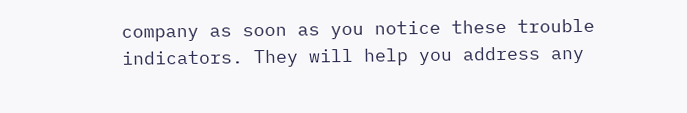company as soon as you notice these trouble indicators. They will help you address any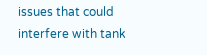issues that could interfere with tank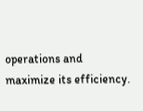operations and maximize its efficiency.